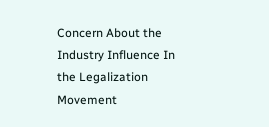Concern About the Industry Influence In the Legalization Movement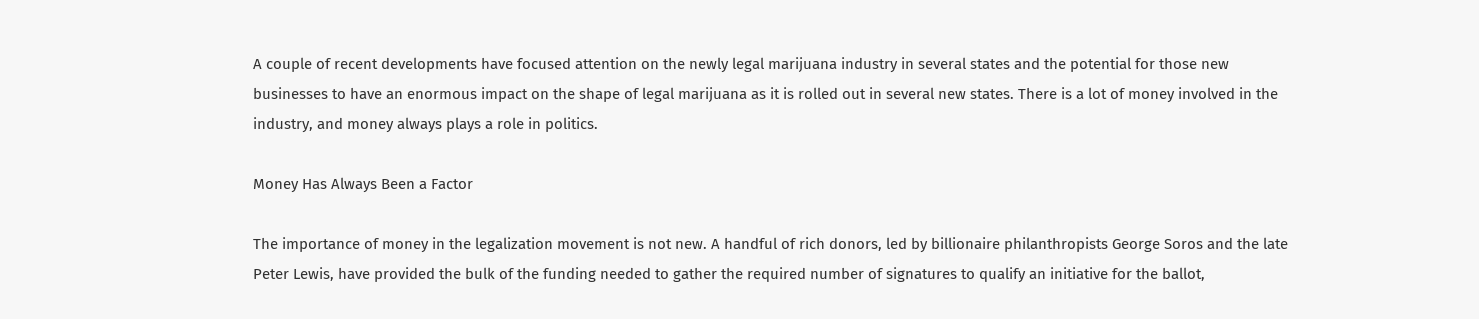A couple of recent developments have focused attention on the newly legal marijuana industry in several states and the potential for those new businesses to have an enormous impact on the shape of legal marijuana as it is rolled out in several new states. There is a lot of money involved in the industry, and money always plays a role in politics.

Money Has Always Been a Factor

The importance of money in the legalization movement is not new. A handful of rich donors, led by billionaire philanthropists George Soros and the late Peter Lewis, have provided the bulk of the funding needed to gather the required number of signatures to qualify an initiative for the ballot,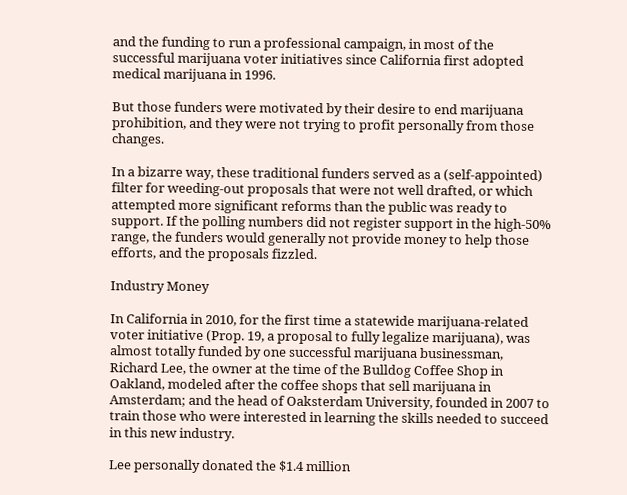and the funding to run a professional campaign, in most of the successful marijuana voter initiatives since California first adopted medical marijuana in 1996.

But those funders were motivated by their desire to end marijuana prohibition, and they were not trying to profit personally from those changes.

In a bizarre way, these traditional funders served as a (self-appointed) filter for weeding-out proposals that were not well drafted, or which attempted more significant reforms than the public was ready to support. If the polling numbers did not register support in the high-50% range, the funders would generally not provide money to help those efforts, and the proposals fizzled.

Industry Money

In California in 2010, for the first time a statewide marijuana-related voter initiative (Prop. 19, a proposal to fully legalize marijuana), was almost totally funded by one successful marijuana businessman, Richard Lee, the owner at the time of the Bulldog Coffee Shop in Oakland, modeled after the coffee shops that sell marijuana in Amsterdam; and the head of Oaksterdam University, founded in 2007 to train those who were interested in learning the skills needed to succeed in this new industry.

Lee personally donated the $1.4 million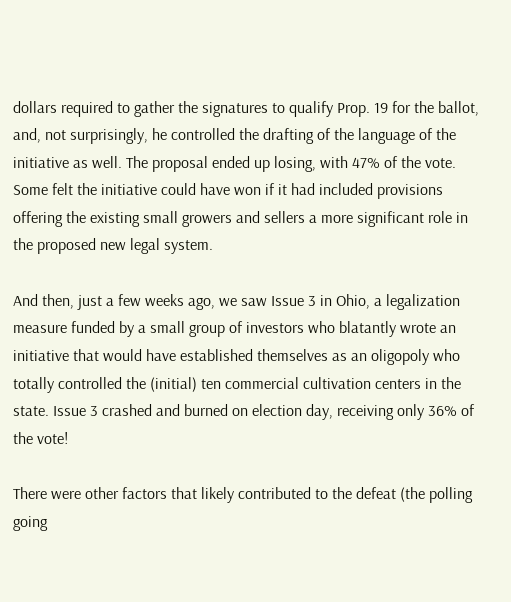dollars required to gather the signatures to qualify Prop. 19 for the ballot, and, not surprisingly, he controlled the drafting of the language of the initiative as well. The proposal ended up losing, with 47% of the vote. Some felt the initiative could have won if it had included provisions offering the existing small growers and sellers a more significant role in the proposed new legal system.

And then, just a few weeks ago, we saw Issue 3 in Ohio, a legalization measure funded by a small group of investors who blatantly wrote an initiative that would have established themselves as an oligopoly who totally controlled the (initial) ten commercial cultivation centers in the state. Issue 3 crashed and burned on election day, receiving only 36% of the vote!

There were other factors that likely contributed to the defeat (the polling going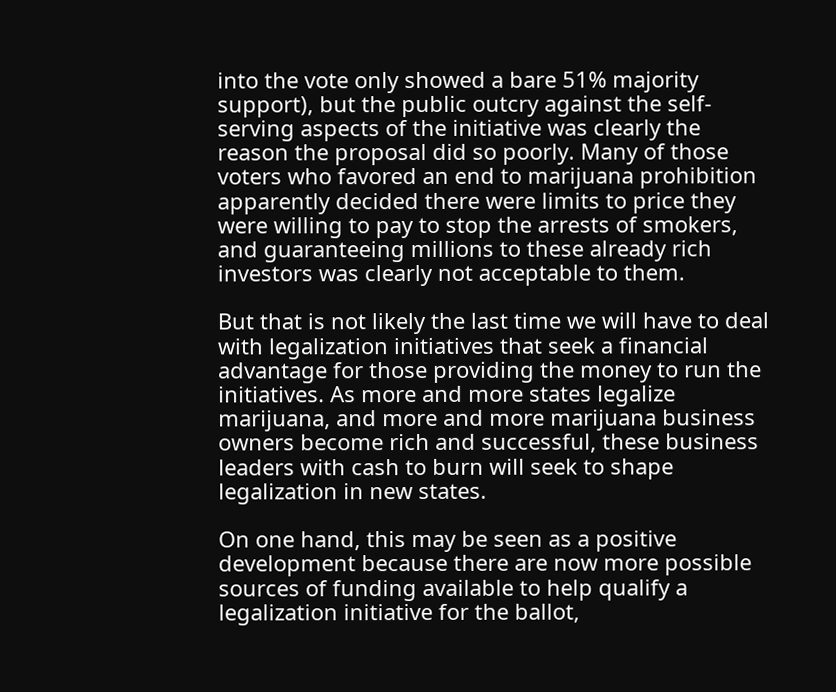into the vote only showed a bare 51% majority support), but the public outcry against the self-serving aspects of the initiative was clearly the reason the proposal did so poorly. Many of those voters who favored an end to marijuana prohibition apparently decided there were limits to price they were willing to pay to stop the arrests of smokers, and guaranteeing millions to these already rich investors was clearly not acceptable to them.

But that is not likely the last time we will have to deal with legalization initiatives that seek a financial advantage for those providing the money to run the initiatives. As more and more states legalize marijuana, and more and more marijuana business owners become rich and successful, these business leaders with cash to burn will seek to shape legalization in new states.

On one hand, this may be seen as a positive development because there are now more possible sources of funding available to help qualify a legalization initiative for the ballot,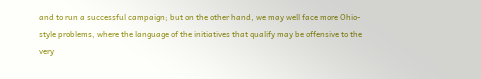and to run a successful campaign; but on the other hand, we may well face more Ohio-style problems, where the language of the initiatives that qualify may be offensive to the very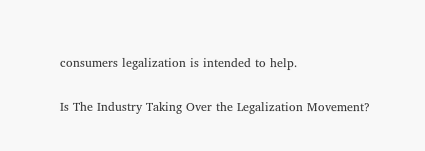consumers legalization is intended to help.

Is The Industry Taking Over the Legalization Movement?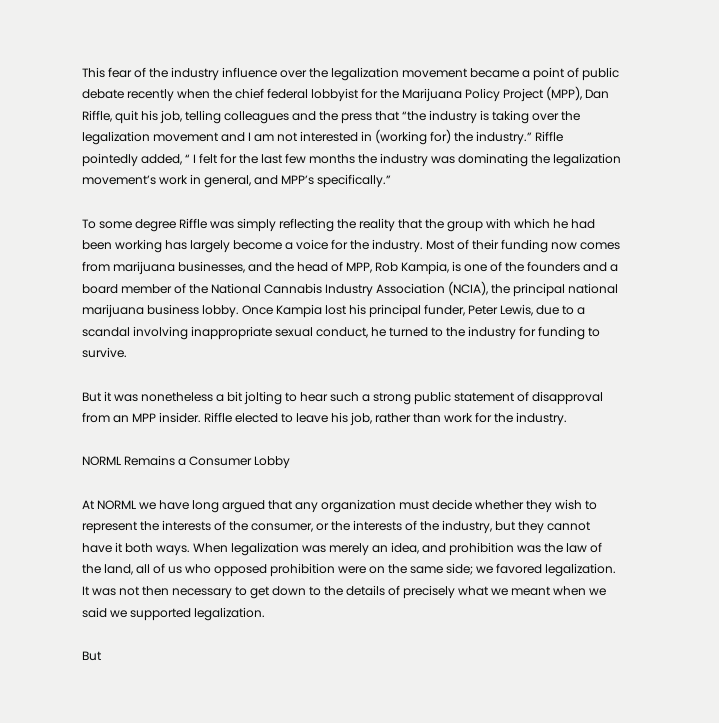This fear of the industry influence over the legalization movement became a point of public debate recently when the chief federal lobbyist for the Marijuana Policy Project (MPP), Dan Riffle, quit his job, telling colleagues and the press that “the industry is taking over the legalization movement and I am not interested in (working for) the industry.” Riffle pointedly added, “ I felt for the last few months the industry was dominating the legalization movement’s work in general, and MPP’s specifically.”

To some degree Riffle was simply reflecting the reality that the group with which he had been working has largely become a voice for the industry. Most of their funding now comes from marijuana businesses, and the head of MPP, Rob Kampia, is one of the founders and a board member of the National Cannabis Industry Association (NCIA), the principal national marijuana business lobby. Once Kampia lost his principal funder, Peter Lewis, due to a scandal involving inappropriate sexual conduct, he turned to the industry for funding to survive.

But it was nonetheless a bit jolting to hear such a strong public statement of disapproval from an MPP insider. Riffle elected to leave his job, rather than work for the industry.

NORML Remains a Consumer Lobby

At NORML we have long argued that any organization must decide whether they wish to represent the interests of the consumer, or the interests of the industry, but they cannot have it both ways. When legalization was merely an idea, and prohibition was the law of the land, all of us who opposed prohibition were on the same side; we favored legalization. It was not then necessary to get down to the details of precisely what we meant when we said we supported legalization.

But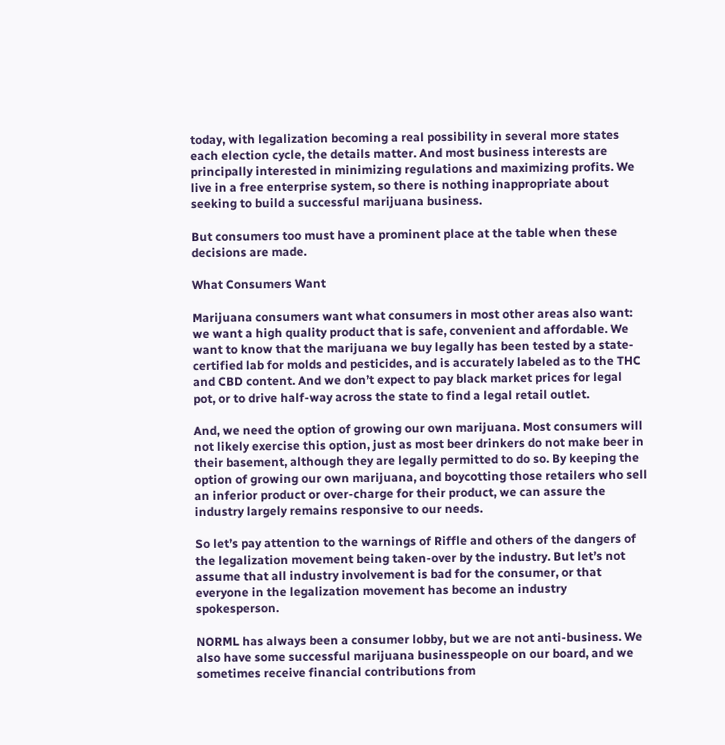today, with legalization becoming a real possibility in several more states each election cycle, the details matter. And most business interests are principally interested in minimizing regulations and maximizing profits. We live in a free enterprise system, so there is nothing inappropriate about seeking to build a successful marijuana business.

But consumers too must have a prominent place at the table when these decisions are made.

What Consumers Want

Marijuana consumers want what consumers in most other areas also want: we want a high quality product that is safe, convenient and affordable. We want to know that the marijuana we buy legally has been tested by a state-certified lab for molds and pesticides, and is accurately labeled as to the THC and CBD content. And we don’t expect to pay black market prices for legal pot, or to drive half-way across the state to find a legal retail outlet.

And, we need the option of growing our own marijuana. Most consumers will not likely exercise this option, just as most beer drinkers do not make beer in their basement, although they are legally permitted to do so. By keeping the option of growing our own marijuana, and boycotting those retailers who sell an inferior product or over-charge for their product, we can assure the industry largely remains responsive to our needs.

So let’s pay attention to the warnings of Riffle and others of the dangers of the legalization movement being taken-over by the industry. But let’s not assume that all industry involvement is bad for the consumer, or that everyone in the legalization movement has become an industry spokesperson.

NORML has always been a consumer lobby, but we are not anti-business. We also have some successful marijuana businesspeople on our board, and we sometimes receive financial contributions from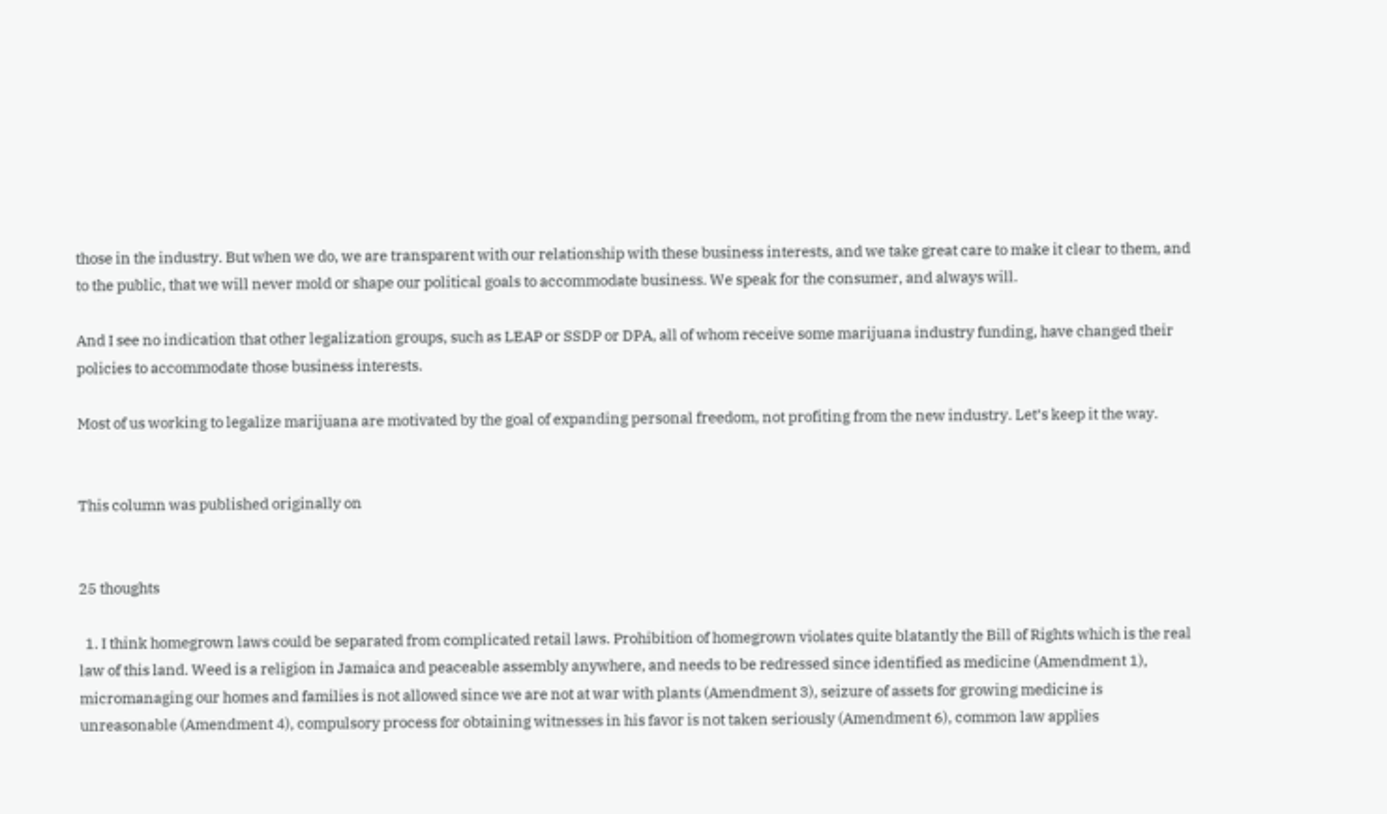those in the industry. But when we do, we are transparent with our relationship with these business interests, and we take great care to make it clear to them, and to the public, that we will never mold or shape our political goals to accommodate business. We speak for the consumer, and always will.

And I see no indication that other legalization groups, such as LEAP or SSDP or DPA, all of whom receive some marijuana industry funding, have changed their policies to accommodate those business interests.

Most of us working to legalize marijuana are motivated by the goal of expanding personal freedom, not profiting from the new industry. Let’s keep it the way.


This column was published originally on


25 thoughts

  1. I think homegrown laws could be separated from complicated retail laws. Prohibition of homegrown violates quite blatantly the Bill of Rights which is the real law of this land. Weed is a religion in Jamaica and peaceable assembly anywhere, and needs to be redressed since identified as medicine (Amendment 1), micromanaging our homes and families is not allowed since we are not at war with plants (Amendment 3), seizure of assets for growing medicine is unreasonable (Amendment 4), compulsory process for obtaining witnesses in his favor is not taken seriously (Amendment 6), common law applies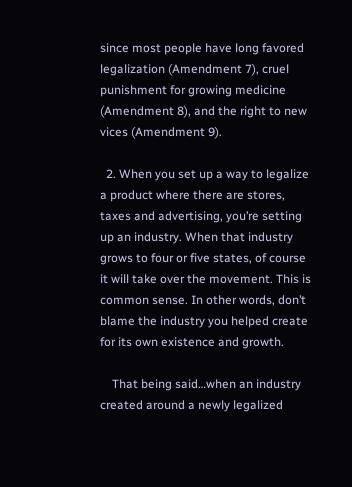since most people have long favored legalization (Amendment 7), cruel punishment for growing medicine (Amendment 8), and the right to new vices (Amendment 9).

  2. When you set up a way to legalize a product where there are stores, taxes and advertising, you’re setting up an industry. When that industry grows to four or five states, of course it will take over the movement. This is common sense. In other words, don’t blame the industry you helped create for its own existence and growth.

    That being said…when an industry created around a newly legalized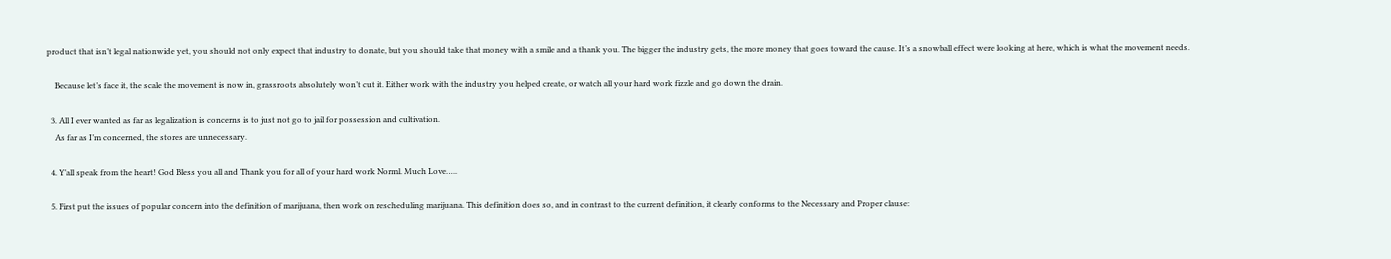product that isn’t legal nationwide yet, you should not only expect that industry to donate, but you should take that money with a smile and a thank you. The bigger the industry gets, the more money that goes toward the cause. It’s a snowball effect were looking at here, which is what the movement needs.

    Because let’s face it, the scale the movement is now in, grassroots absolutely won’t cut it. Either work with the industry you helped create, or watch all your hard work fizzle and go down the drain.

  3. All I ever wanted as far as legalization is concerns is to just not go to jail for possession and cultivation.
    As far as I’m concerned, the stores are unnecessary.

  4. Y’all speak from the heart! God Bless you all and Thank you for all of your hard work Norml. Much Love…..

  5. First put the issues of popular concern into the definition of marijuana, then work on rescheduling marijuana. This definition does so, and in contrast to the current definition, it clearly conforms to the Necessary and Proper clause: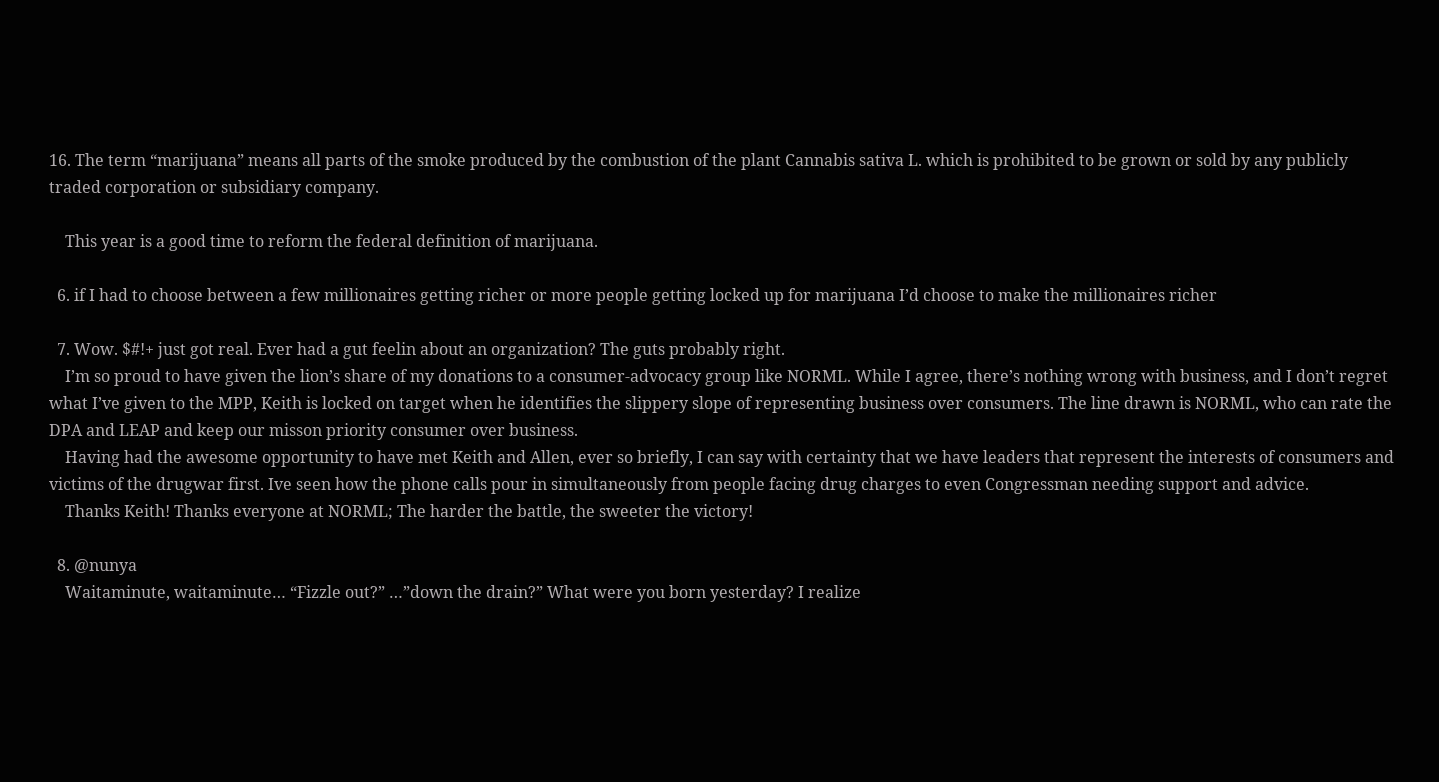16. The term “marijuana” means all parts of the smoke produced by the combustion of the plant Cannabis sativa L. which is prohibited to be grown or sold by any publicly traded corporation or subsidiary company.

    This year is a good time to reform the federal definition of marijuana.

  6. if I had to choose between a few millionaires getting richer or more people getting locked up for marijuana I’d choose to make the millionaires richer

  7. Wow. $#!+ just got real. Ever had a gut feelin about an organization? The guts probably right.
    I’m so proud to have given the lion’s share of my donations to a consumer-advocacy group like NORML. While I agree, there’s nothing wrong with business, and I don’t regret what I’ve given to the MPP, Keith is locked on target when he identifies the slippery slope of representing business over consumers. The line drawn is NORML, who can rate the DPA and LEAP and keep our misson priority consumer over business.
    Having had the awesome opportunity to have met Keith and Allen, ever so briefly, I can say with certainty that we have leaders that represent the interests of consumers and victims of the drugwar first. Ive seen how the phone calls pour in simultaneously from people facing drug charges to even Congressman needing support and advice.
    Thanks Keith! Thanks everyone at NORML; The harder the battle, the sweeter the victory!

  8. @nunya
    Waitaminute, waitaminute… “Fizzle out?” …”down the drain?” What were you born yesterday? I realize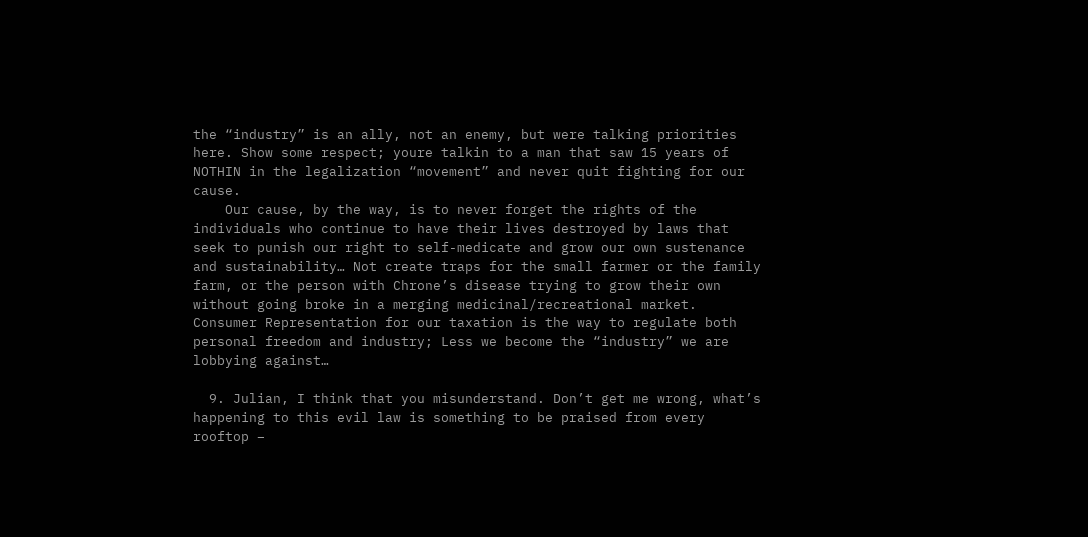the “industry” is an ally, not an enemy, but were talking priorities here. Show some respect; youre talkin to a man that saw 15 years of NOTHIN in the legalization “movement” and never quit fighting for our cause.
    Our cause, by the way, is to never forget the rights of the individuals who continue to have their lives destroyed by laws that seek to punish our right to self-medicate and grow our own sustenance and sustainability… Not create traps for the small farmer or the family farm, or the person with Chrone’s disease trying to grow their own without going broke in a merging medicinal/recreational market. Consumer Representation for our taxation is the way to regulate both personal freedom and industry; Less we become the “industry” we are lobbying against…

  9. Julian, I think that you misunderstand. Don’t get me wrong, what’s happening to this evil law is something to be praised from every rooftop –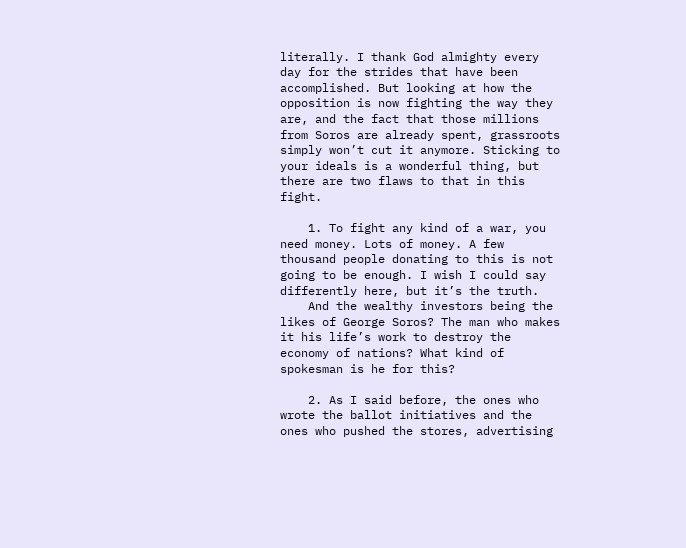literally. I thank God almighty every day for the strides that have been accomplished. But looking at how the opposition is now fighting the way they are, and the fact that those millions from Soros are already spent, grassroots simply won’t cut it anymore. Sticking to your ideals is a wonderful thing, but there are two flaws to that in this fight.

    1. To fight any kind of a war, you need money. Lots of money. A few thousand people donating to this is not going to be enough. I wish I could say differently here, but it’s the truth.
    And the wealthy investors being the likes of George Soros? The man who makes it his life’s work to destroy the economy of nations? What kind of spokesman is he for this?

    2. As I said before, the ones who wrote the ballot initiatives and the ones who pushed the stores, advertising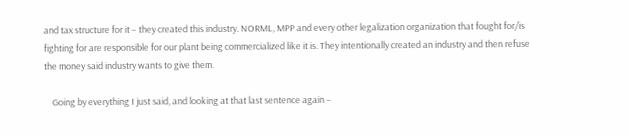and tax structure for it – they created this industry. NORML, MPP and every other legalization organization that fought for/is fighting for are responsible for our plant being commercialized like it is. They intentionally created an industry and then refuse the money said industry wants to give them.

    Going by everything I just said, and looking at that last sentence again –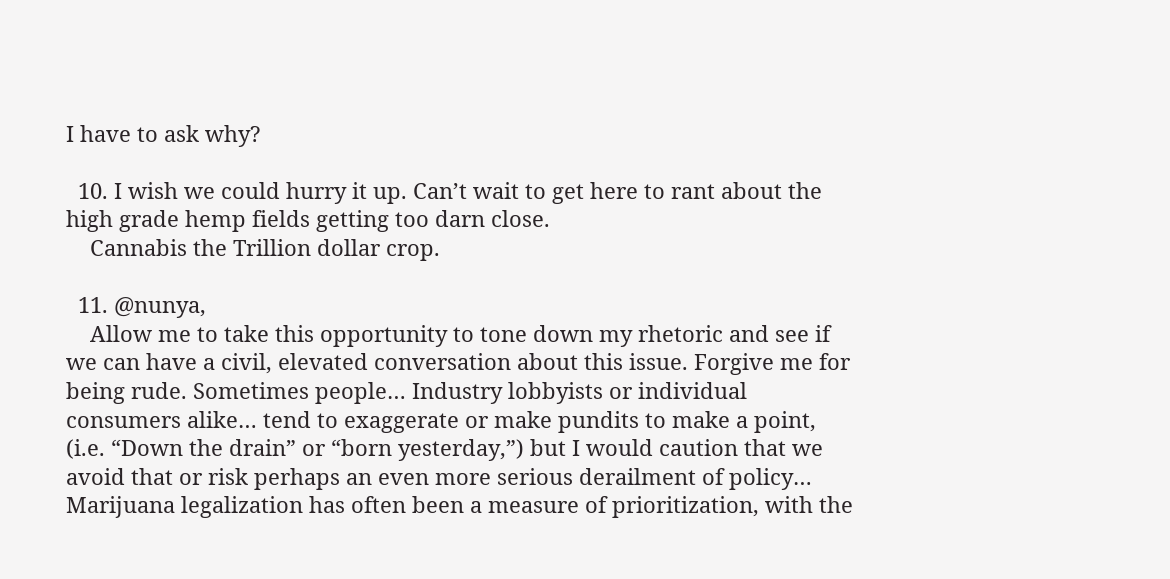I have to ask why?

  10. I wish we could hurry it up. Can’t wait to get here to rant about the high grade hemp fields getting too darn close.
    Cannabis the Trillion dollar crop.

  11. @nunya,
    Allow me to take this opportunity to tone down my rhetoric and see if we can have a civil, elevated conversation about this issue. Forgive me for being rude. Sometimes people… Industry lobbyists or individual consumers alike… tend to exaggerate or make pundits to make a point, (i.e. “Down the drain” or “born yesterday,”) but I would caution that we avoid that or risk perhaps an even more serious derailment of policy… Marijuana legalization has often been a measure of prioritization, with the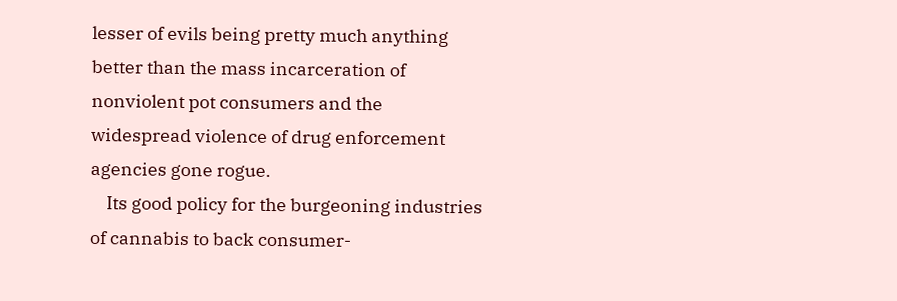lesser of evils being pretty much anything better than the mass incarceration of nonviolent pot consumers and the widespread violence of drug enforcement agencies gone rogue.
    Its good policy for the burgeoning industries of cannabis to back consumer-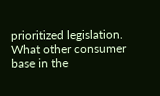prioritized legislation. What other consumer base in the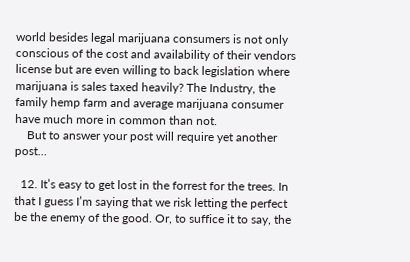world besides legal marijuana consumers is not only conscious of the cost and availability of their vendors license but are even willing to back legislation where marijuana is sales taxed heavily? The Industry, the family hemp farm and average marijuana consumer have much more in common than not.
    But to answer your post will require yet another post…

  12. It’s easy to get lost in the forrest for the trees. In that I guess I’m saying that we risk letting the perfect be the enemy of the good. Or, to suffice it to say, the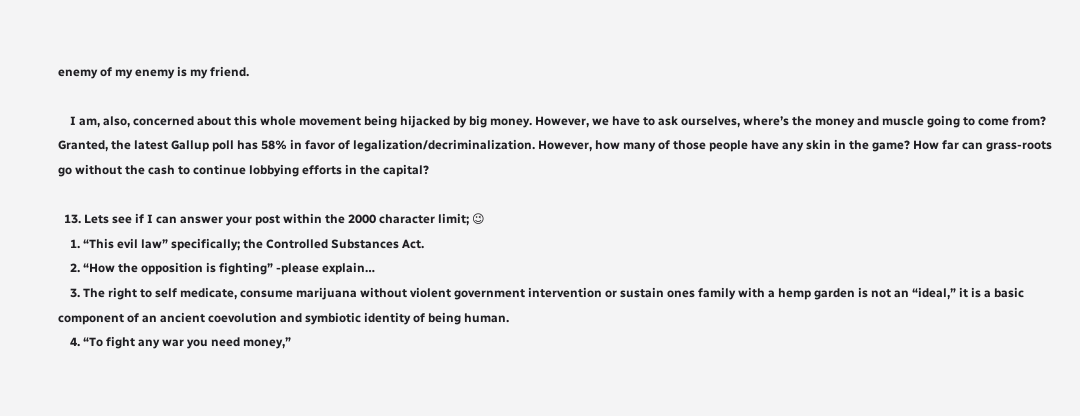enemy of my enemy is my friend.

    I am, also, concerned about this whole movement being hijacked by big money. However, we have to ask ourselves, where’s the money and muscle going to come from? Granted, the latest Gallup poll has 58% in favor of legalization/decriminalization. However, how many of those people have any skin in the game? How far can grass-roots go without the cash to continue lobbying efforts in the capital?

  13. Lets see if I can answer your post within the 2000 character limit; 😉
    1. “This evil law” specifically; the Controlled Substances Act.
    2. “How the opposition is fighting” -please explain…
    3. The right to self medicate, consume marijuana without violent government intervention or sustain ones family with a hemp garden is not an “ideal,” it is a basic component of an ancient coevolution and symbiotic identity of being human.
    4. “To fight any war you need money,”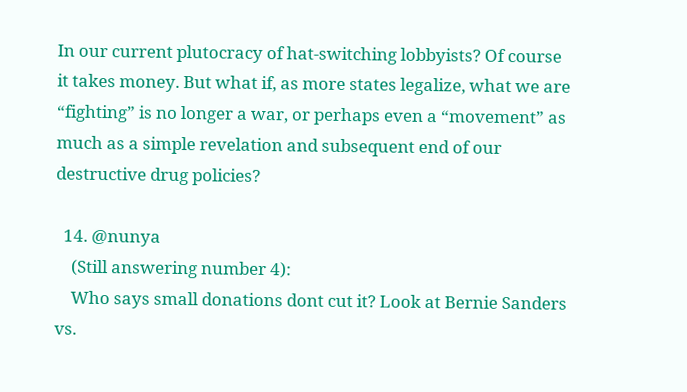In our current plutocracy of hat-switching lobbyists? Of course it takes money. But what if, as more states legalize, what we are “fighting” is no longer a war, or perhaps even a “movement” as much as a simple revelation and subsequent end of our destructive drug policies?

  14. @nunya
    (Still answering number 4):
    Who says small donations dont cut it? Look at Bernie Sanders vs.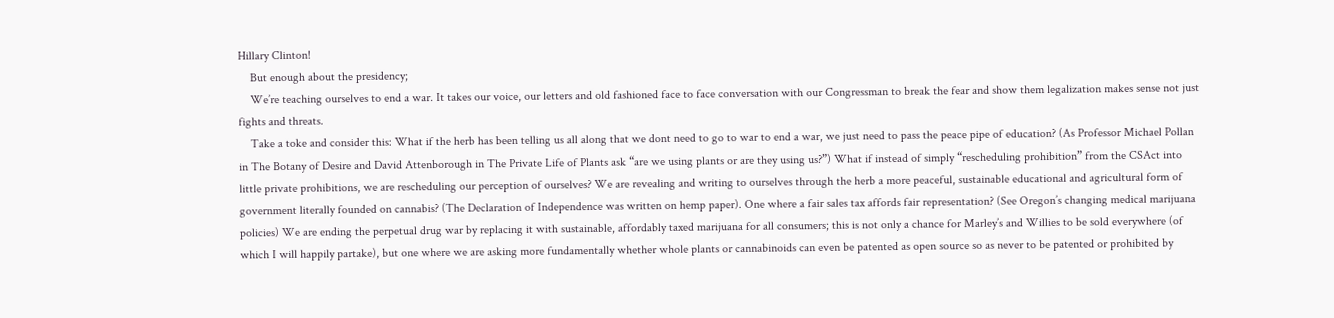Hillary Clinton!
    But enough about the presidency;
    We’re teaching ourselves to end a war. It takes our voice, our letters and old fashioned face to face conversation with our Congressman to break the fear and show them legalization makes sense not just fights and threats.
    Take a toke and consider this: What if the herb has been telling us all along that we dont need to go to war to end a war, we just need to pass the peace pipe of education? (As Professor Michael Pollan in The Botany of Desire and David Attenborough in The Private Life of Plants ask “are we using plants or are they using us?”) What if instead of simply “rescheduling prohibition” from the CSAct into little private prohibitions, we are rescheduling our perception of ourselves? We are revealing and writing to ourselves through the herb a more peaceful, sustainable educational and agricultural form of government literally founded on cannabis? (The Declaration of Independence was written on hemp paper). One where a fair sales tax affords fair representation? (See Oregon’s changing medical marijuana policies) We are ending the perpetual drug war by replacing it with sustainable, affordably taxed marijuana for all consumers; this is not only a chance for Marley’s and Willies to be sold everywhere (of which I will happily partake), but one where we are asking more fundamentally whether whole plants or cannabinoids can even be patented as open source so as never to be patented or prohibited by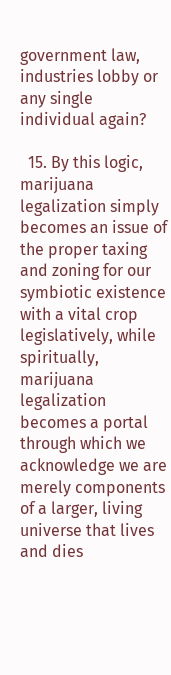government law, industries lobby or any single individual again?

  15. By this logic, marijuana legalization simply becomes an issue of the proper taxing and zoning for our symbiotic existence with a vital crop legislatively, while spiritually, marijuana legalization becomes a portal through which we acknowledge we are merely components of a larger, living universe that lives and dies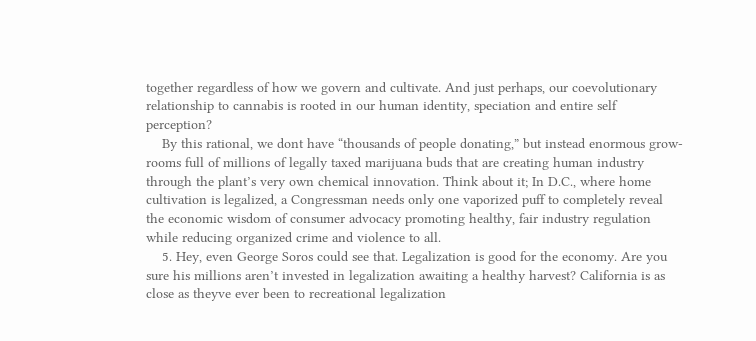together regardless of how we govern and cultivate. And just perhaps, our coevolutionary relationship to cannabis is rooted in our human identity, speciation and entire self perception?
    By this rational, we dont have “thousands of people donating,” but instead enormous grow-rooms full of millions of legally taxed marijuana buds that are creating human industry through the plant’s very own chemical innovation. Think about it; In D.C., where home cultivation is legalized, a Congressman needs only one vaporized puff to completely reveal the economic wisdom of consumer advocacy promoting healthy, fair industry regulation while reducing organized crime and violence to all.
    5. Hey, even George Soros could see that. Legalization is good for the economy. Are you sure his millions aren’t invested in legalization awaiting a healthy harvest? California is as close as theyve ever been to recreational legalization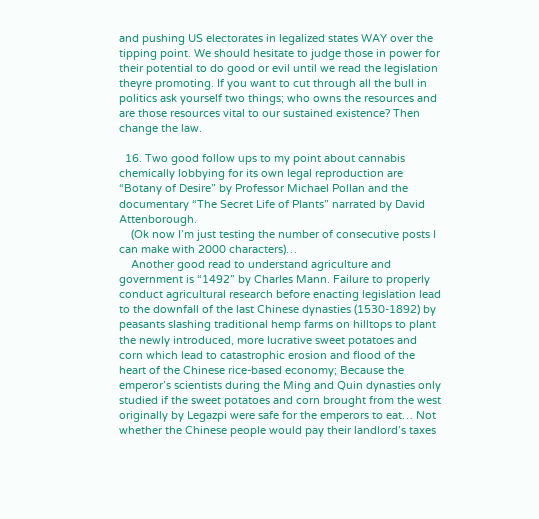and pushing US electorates in legalized states WAY over the tipping point. We should hesitate to judge those in power for their potential to do good or evil until we read the legislation theyre promoting. If you want to cut through all the bull in politics ask yourself two things; who owns the resources and are those resources vital to our sustained existence? Then change the law.

  16. Two good follow ups to my point about cannabis chemically lobbying for its own legal reproduction are “Botany of Desire” by Professor Michael Pollan and the documentary “The Secret Life of Plants” narrated by David Attenborough.
    (Ok now I’m just testing the number of consecutive posts I can make with 2000 characters)…
    Another good read to understand agriculture and government is “1492” by Charles Mann. Failure to properly conduct agricultural research before enacting legislation lead to the downfall of the last Chinese dynasties (1530-1892) by peasants slashing traditional hemp farms on hilltops to plant the newly introduced, more lucrative sweet potatoes and corn which lead to catastrophic erosion and flood of the heart of the Chinese rice-based economy; Because the emperor’s scientists during the Ming and Quin dynasties only studied if the sweet potatoes and corn brought from the west originally by Legazpi were safe for the emperors to eat… Not whether the Chinese people would pay their landlord’s taxes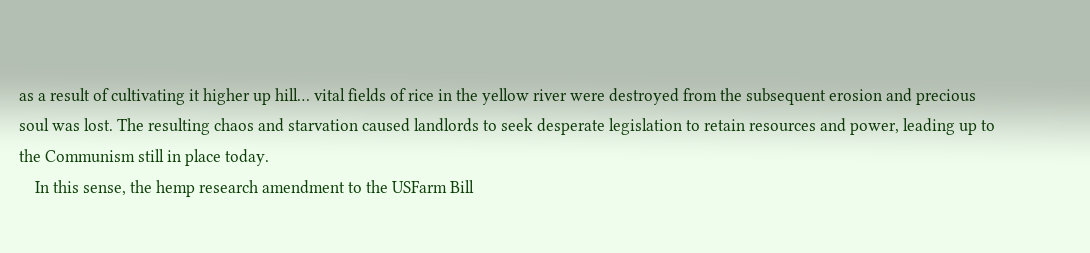as a result of cultivating it higher up hill… vital fields of rice in the yellow river were destroyed from the subsequent erosion and precious soul was lost. The resulting chaos and starvation caused landlords to seek desperate legislation to retain resources and power, leading up to the Communism still in place today.
    In this sense, the hemp research amendment to the USFarm Bill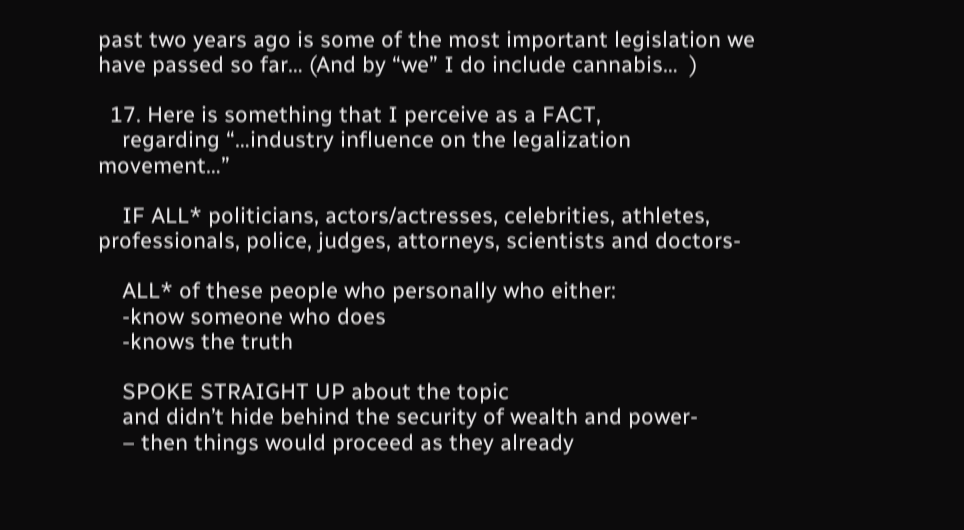past two years ago is some of the most important legislation we have passed so far… (And by “we” I do include cannabis…  )

  17. Here is something that I perceive as a FACT,
    regarding “…industry influence on the legalization movement…”

    IF ALL* politicians, actors/actresses, celebrities, athletes, professionals, police, judges, attorneys, scientists and doctors-

    ALL* of these people who personally who either:
    -know someone who does
    -knows the truth

    SPOKE STRAIGHT UP about the topic
    and didn’t hide behind the security of wealth and power-
    – then things would proceed as they already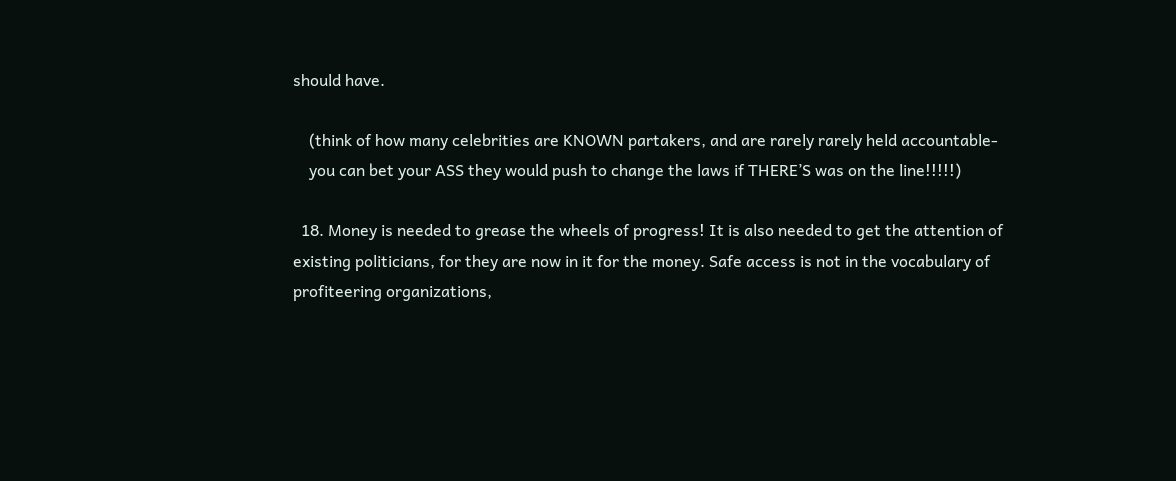should have.

    (think of how many celebrities are KNOWN partakers, and are rarely rarely held accountable-
    you can bet your ASS they would push to change the laws if THERE’S was on the line!!!!!)

  18. Money is needed to grease the wheels of progress! It is also needed to get the attention of existing politicians, for they are now in it for the money. Safe access is not in the vocabulary of profiteering organizations,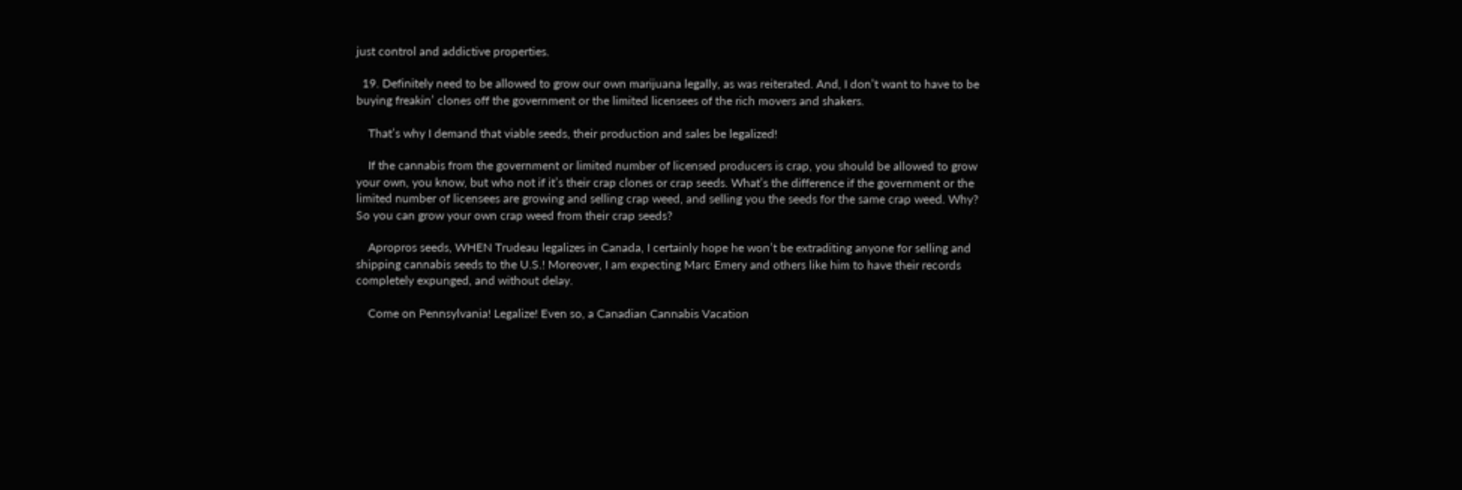just control and addictive properties.

  19. Definitely need to be allowed to grow our own marijuana legally, as was reiterated. And, I don’t want to have to be buying freakin’ clones off the government or the limited licensees of the rich movers and shakers.

    That’s why I demand that viable seeds, their production and sales be legalized!

    If the cannabis from the government or limited number of licensed producers is crap, you should be allowed to grow your own, you know, but who not if it’s their crap clones or crap seeds. What’s the difference if the government or the limited number of licensees are growing and selling crap weed, and selling you the seeds for the same crap weed. Why? So you can grow your own crap weed from their crap seeds?

    Apropros seeds, WHEN Trudeau legalizes in Canada, I certainly hope he won’t be extraditing anyone for selling and shipping cannabis seeds to the U.S.! Moreover, I am expecting Marc Emery and others like him to have their records completely expunged, and without delay.

    Come on Pennsylvania! Legalize! Even so, a Canadian Cannabis Vacation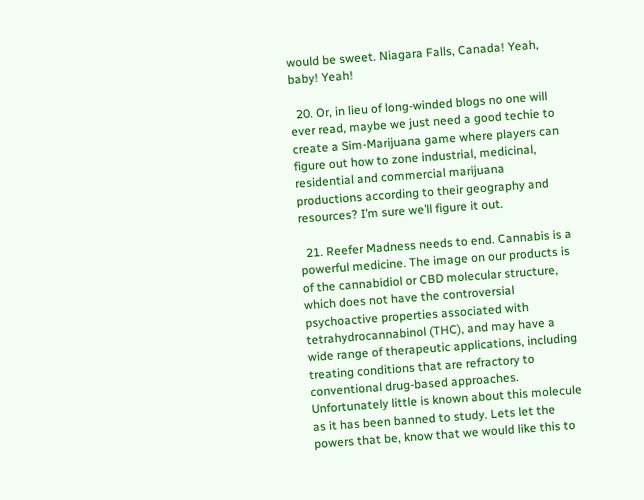would be sweet. Niagara Falls, Canada! Yeah, baby! Yeah!

  20. Or, in lieu of long-winded blogs no one will ever read, maybe we just need a good techie to create a Sim-Marijuana game where players can figure out how to zone industrial, medicinal, residential and commercial marijuana productions according to their geography and resources? I’m sure we’ll figure it out.

  21. Reefer Madness needs to end. Cannabis is a powerful medicine. The image on our products is of the cannabidiol or CBD molecular structure, which does not have the controversial psychoactive properties associated with tetrahydrocannabinol (THC), and may have a wide range of therapeutic applications, including treating conditions that are refractory to conventional drug-based approaches. Unfortunately little is known about this molecule as it has been banned to study. Lets let the powers that be, know that we would like this to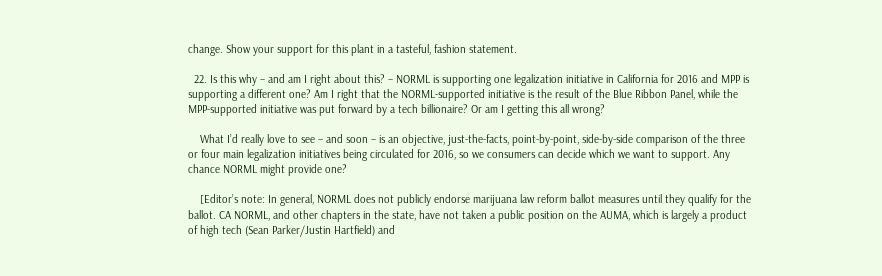change. Show your support for this plant in a tasteful, fashion statement.

  22. Is this why – and am I right about this? – NORML is supporting one legalization initiative in California for 2016 and MPP is supporting a different one? Am I right that the NORML-supported initiative is the result of the Blue Ribbon Panel, while the MPP-supported initiative was put forward by a tech billionaire? Or am I getting this all wrong?

    What I’d really love to see – and soon – is an objective, just-the-facts, point-by-point, side-by-side comparison of the three or four main legalization initiatives being circulated for 2016, so we consumers can decide which we want to support. Any chance NORML might provide one?

    [Editor’s note: In general, NORML does not publicly endorse marijuana law reform ballot measures until they qualify for the ballot. CA NORML, and other chapters in the state, have not taken a public position on the AUMA, which is largely a product of high tech (Sean Parker/Justin Hartfield) and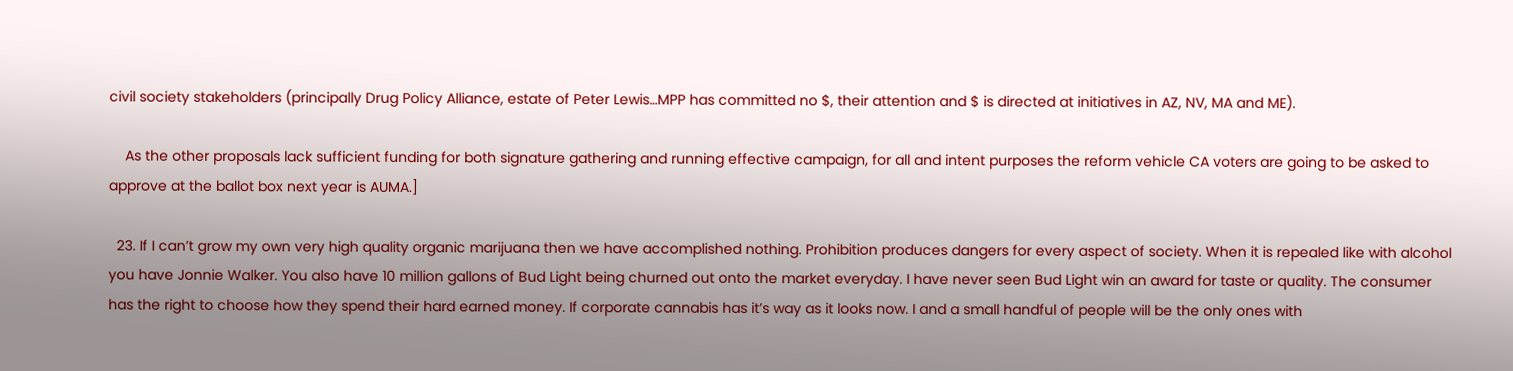civil society stakeholders (principally Drug Policy Alliance, estate of Peter Lewis…MPP has committed no $, their attention and $ is directed at initiatives in AZ, NV, MA and ME).

    As the other proposals lack sufficient funding for both signature gathering and running effective campaign, for all and intent purposes the reform vehicle CA voters are going to be asked to approve at the ballot box next year is AUMA.]

  23. If I can’t grow my own very high quality organic marijuana then we have accomplished nothing. Prohibition produces dangers for every aspect of society. When it is repealed like with alcohol you have Jonnie Walker. You also have 10 million gallons of Bud Light being churned out onto the market everyday. I have never seen Bud Light win an award for taste or quality. The consumer has the right to choose how they spend their hard earned money. If corporate cannabis has it’s way as it looks now. I and a small handful of people will be the only ones with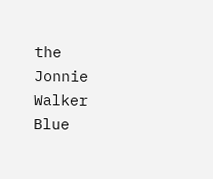the Jonnie Walker Blue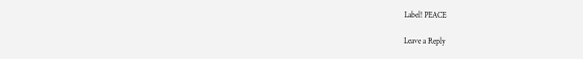Label! PEACE

Leave a Reply